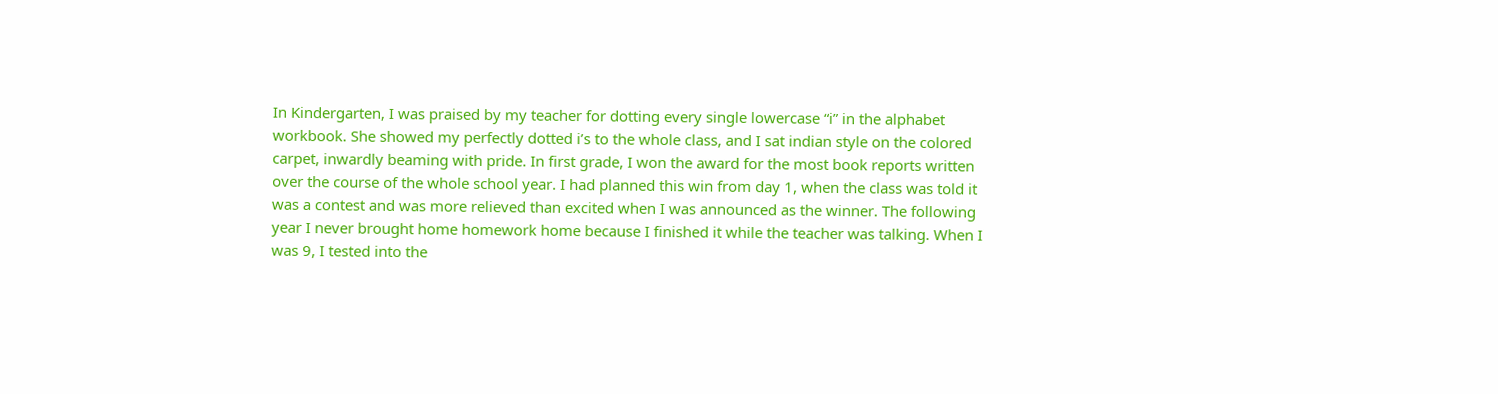In Kindergarten, I was praised by my teacher for dotting every single lowercase “i” in the alphabet workbook. She showed my perfectly dotted i’s to the whole class, and I sat indian style on the colored carpet, inwardly beaming with pride. In first grade, I won the award for the most book reports written over the course of the whole school year. I had planned this win from day 1, when the class was told it was a contest and was more relieved than excited when I was announced as the winner. The following year I never brought home homework home because I finished it while the teacher was talking. When I was 9, I tested into the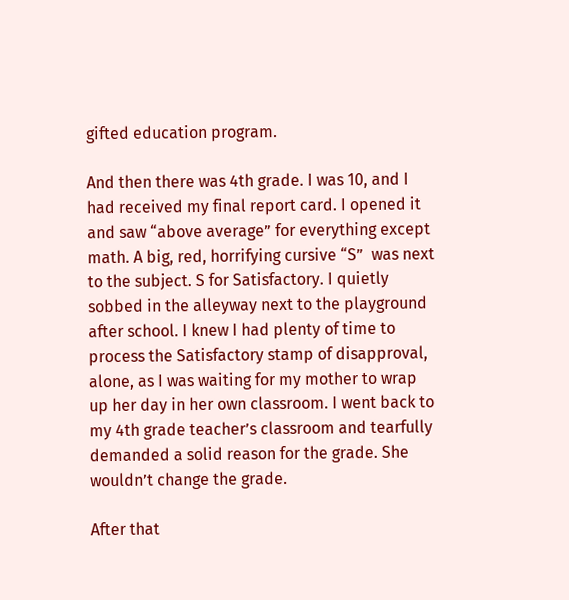gifted education program.

And then there was 4th grade. I was 10, and I had received my final report card. I opened it and saw “above average” for everything except math. A big, red, horrifying cursive “S”  was next to the subject. S for Satisfactory. I quietly sobbed in the alleyway next to the playground after school. I knew I had plenty of time to process the Satisfactory stamp of disapproval, alone, as I was waiting for my mother to wrap up her day in her own classroom. I went back to my 4th grade teacher’s classroom and tearfully demanded a solid reason for the grade. She wouldn’t change the grade.

After that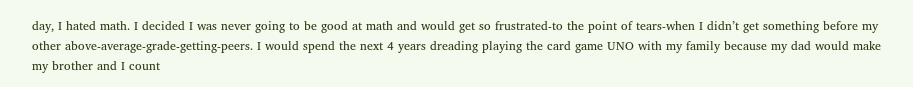day, I hated math. I decided I was never going to be good at math and would get so frustrated-to the point of tears-when I didn’t get something before my other above-average-grade-getting-peers. I would spend the next 4 years dreading playing the card game UNO with my family because my dad would make my brother and I count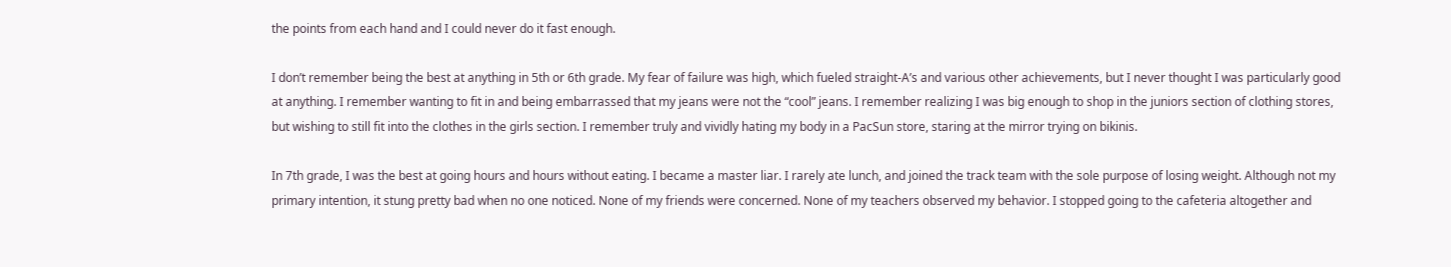the points from each hand and I could never do it fast enough.

I don’t remember being the best at anything in 5th or 6th grade. My fear of failure was high, which fueled straight-A’s and various other achievements, but I never thought I was particularly good at anything. I remember wanting to fit in and being embarrassed that my jeans were not the “cool” jeans. I remember realizing I was big enough to shop in the juniors section of clothing stores, but wishing to still fit into the clothes in the girls section. I remember truly and vividly hating my body in a PacSun store, staring at the mirror trying on bikinis.

In 7th grade, I was the best at going hours and hours without eating. I became a master liar. I rarely ate lunch, and joined the track team with the sole purpose of losing weight. Although not my primary intention, it stung pretty bad when no one noticed. None of my friends were concerned. None of my teachers observed my behavior. I stopped going to the cafeteria altogether and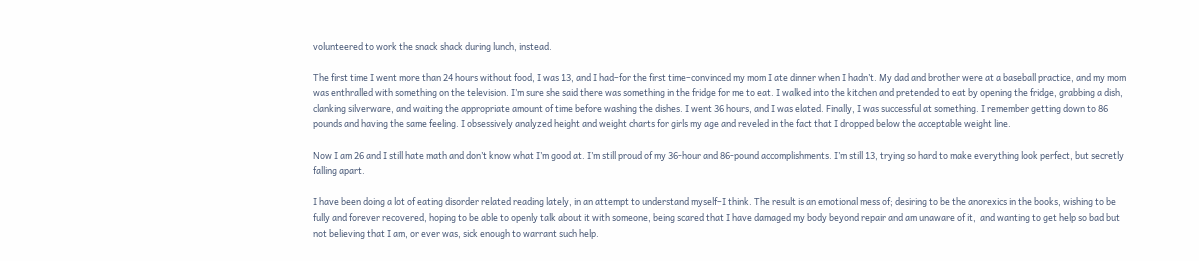volunteered to work the snack shack during lunch, instead.

The first time I went more than 24 hours without food, I was 13, and I had–for the first time–convinced my mom I ate dinner when I hadn’t. My dad and brother were at a baseball practice, and my mom was enthralled with something on the television. I’m sure she said there was something in the fridge for me to eat. I walked into the kitchen and pretended to eat by opening the fridge, grabbing a dish, clanking silverware, and waiting the appropriate amount of time before washing the dishes. I went 36 hours, and I was elated. Finally, I was successful at something. I remember getting down to 86 pounds and having the same feeling. I obsessively analyzed height and weight charts for girls my age and reveled in the fact that I dropped below the acceptable weight line.

Now I am 26 and I still hate math and don’t know what I’m good at. I’m still proud of my 36-hour and 86-pound accomplishments. I’m still 13, trying so hard to make everything look perfect, but secretly falling apart.

I have been doing a lot of eating disorder related reading lately, in an attempt to understand myself–I think. The result is an emotional mess of; desiring to be the anorexics in the books, wishing to be fully and forever recovered, hoping to be able to openly talk about it with someone, being scared that I have damaged my body beyond repair and am unaware of it,  and wanting to get help so bad but not believing that I am, or ever was, sick enough to warrant such help.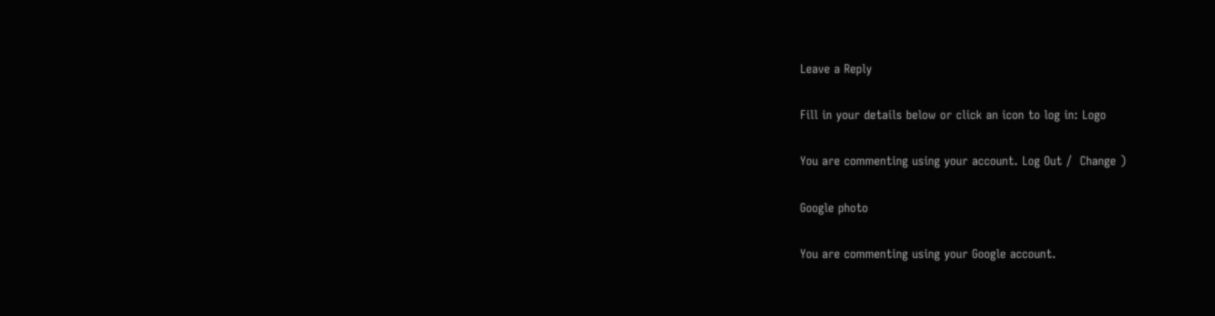Leave a Reply

Fill in your details below or click an icon to log in: Logo

You are commenting using your account. Log Out /  Change )

Google photo

You are commenting using your Google account.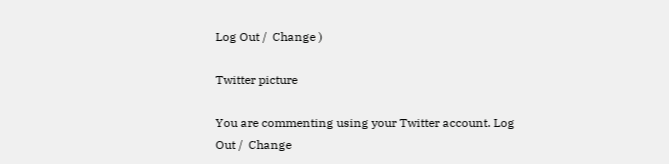Log Out /  Change )

Twitter picture

You are commenting using your Twitter account. Log Out /  Change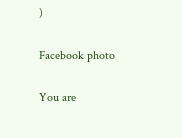)

Facebook photo

You are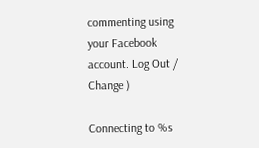commenting using your Facebook account. Log Out /  Change )

Connecting to %s